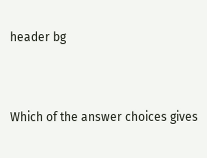header bg


Which of the answer choices gives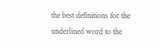the best definitions for the underlined word to the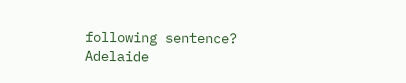following sentence?
Adelaide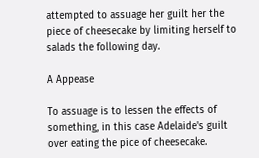attempted to assuage her guilt her the piece of cheesecake by limiting herself to salads the following day.

A Appease

To assuage is to lessen the effects of something, in this case Adelaide's guilt over eating the pice of cheesecake.